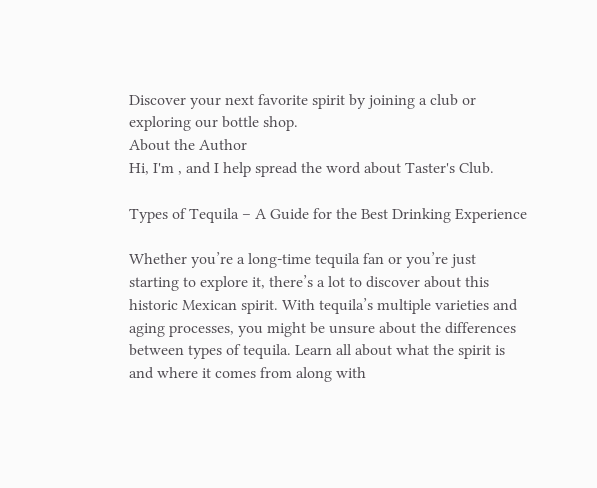Discover your next favorite spirit by joining a club or exploring our bottle shop.
About the Author
Hi, I'm , and I help spread the word about Taster's Club.

Types of Tequila – A Guide for the Best Drinking Experience

Whether you’re a long-time tequila fan or you’re just starting to explore it, there’s a lot to discover about this historic Mexican spirit. With tequila’s multiple varieties and aging processes, you might be unsure about the differences between types of tequila. Learn all about what the spirit is and where it comes from along with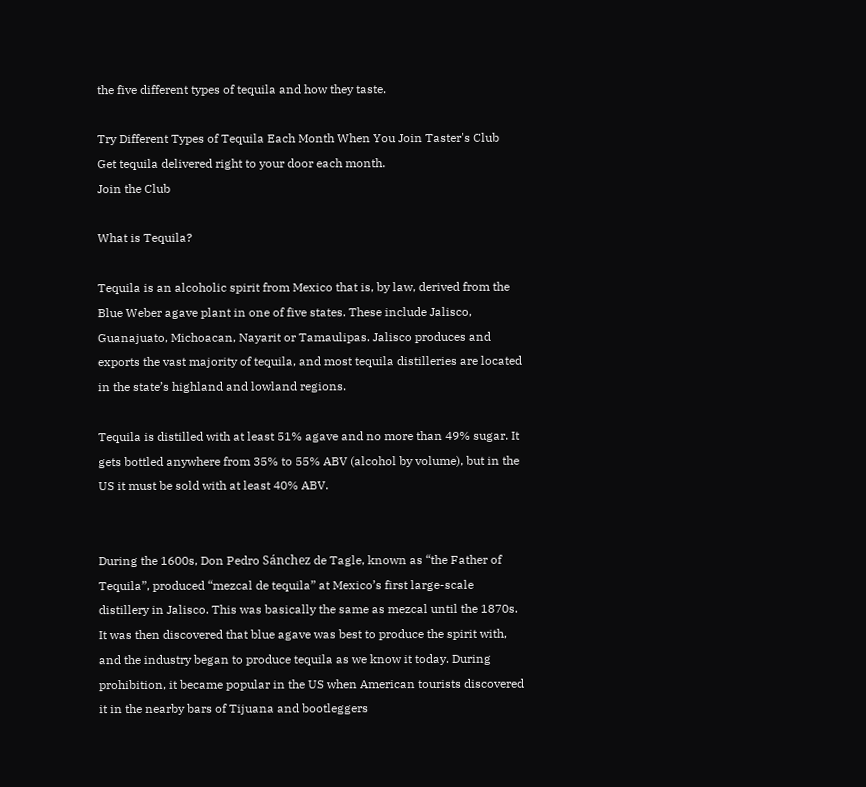the five different types of tequila and how they taste.

Try Different Types of Tequila Each Month When You Join Taster's Club
Get tequila delivered right to your door each month.
Join the Club

What is Tequila?

Tequila is an alcoholic spirit from Mexico that is, by law, derived from the Blue Weber agave plant in one of five states. These include Jalisco, Guanajuato, Michoacan, Nayarit or Tamaulipas. Jalisco produces and exports the vast majority of tequila, and most tequila distilleries are located in the state’s highland and lowland regions.

Tequila is distilled with at least 51% agave and no more than 49% sugar. It gets bottled anywhere from 35% to 55% ABV (alcohol by volume), but in the US it must be sold with at least 40% ABV.


During the 1600s, Don Pedro Sánchez de Tagle, known as “the Father of Tequila”, produced “mezcal de tequila” at Mexico’s first large-scale distillery in Jalisco. This was basically the same as mezcal until the 1870s. It was then discovered that blue agave was best to produce the spirit with, and the industry began to produce tequila as we know it today. During prohibition, it became popular in the US when American tourists discovered it in the nearby bars of Tijuana and bootleggers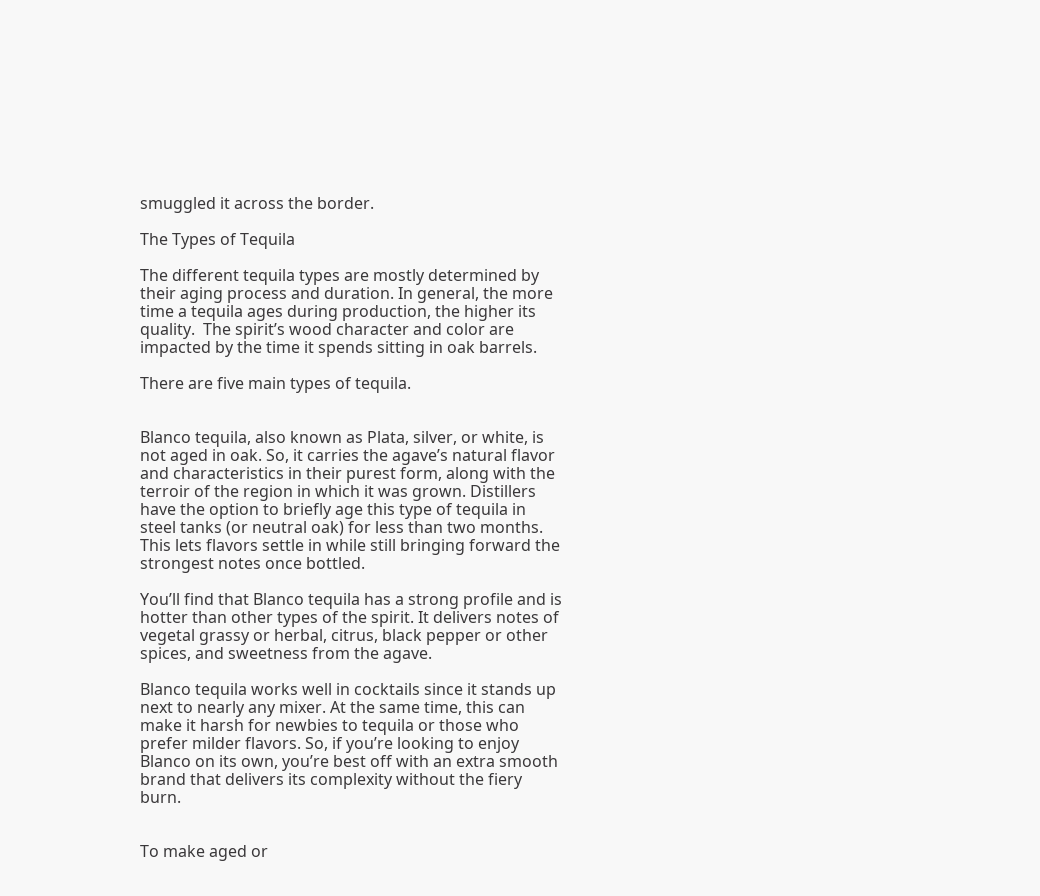smuggled it across the border.

The Types of Tequila

The different tequila types are mostly determined by their aging process and duration. In general, the more time a tequila ages during production, the higher its quality.  The spirit’s wood character and color are impacted by the time it spends sitting in oak barrels.

There are five main types of tequila.


Blanco tequila, also known as Plata, silver, or white, is not aged in oak. So, it carries the agave’s natural flavor and characteristics in their purest form, along with the terroir of the region in which it was grown. Distillers have the option to briefly age this type of tequila in steel tanks (or neutral oak) for less than two months. This lets flavors settle in while still bringing forward the strongest notes once bottled.

You’ll find that Blanco tequila has a strong profile and is hotter than other types of the spirit. It delivers notes of vegetal grassy or herbal, citrus, black pepper or other spices, and sweetness from the agave.

Blanco tequila works well in cocktails since it stands up next to nearly any mixer. At the same time, this can make it harsh for newbies to tequila or those who prefer milder flavors. So, if you’re looking to enjoy Blanco on its own, you’re best off with an extra smooth brand that delivers its complexity without the fiery burn.


To make aged or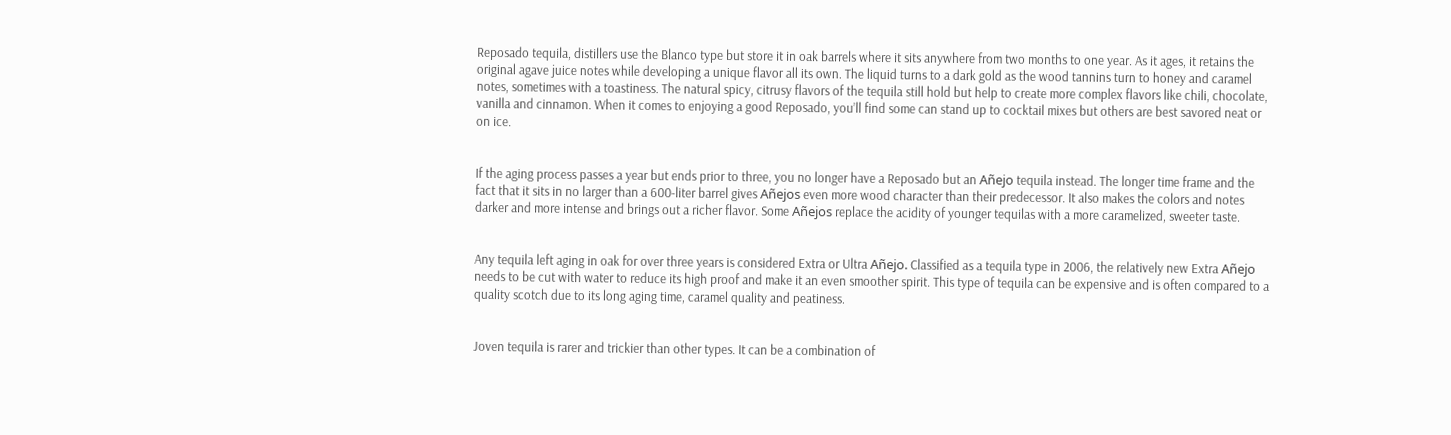Reposado tequila, distillers use the Blanco type but store it in oak barrels where it sits anywhere from two months to one year. As it ages, it retains the original agave juice notes while developing a unique flavor all its own. The liquid turns to a dark gold as the wood tannins turn to honey and caramel notes, sometimes with a toastiness. The natural spicy, citrusy flavors of the tequila still hold but help to create more complex flavors like chili, chocolate, vanilla and cinnamon. When it comes to enjoying a good Reposado, you’ll find some can stand up to cocktail mixes but others are best savored neat or on ice.


If the aging process passes a year but ends prior to three, you no longer have a Reposado but an Añejo tequila instead. The longer time frame and the fact that it sits in no larger than a 600-liter barrel gives Añejos even more wood character than their predecessor. It also makes the colors and notes darker and more intense and brings out a richer flavor. Some Añejos replace the acidity of younger tequilas with a more caramelized, sweeter taste.


Any tequila left aging in oak for over three years is considered Extra or Ultra Añejo. Classified as a tequila type in 2006, the relatively new Extra Añejo needs to be cut with water to reduce its high proof and make it an even smoother spirit. This type of tequila can be expensive and is often compared to a quality scotch due to its long aging time, caramel quality and peatiness.


Joven tequila is rarer and trickier than other types. It can be a combination of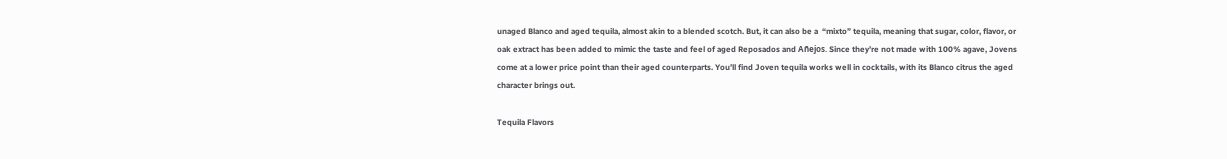unaged Blanco and aged tequila, almost akin to a blended scotch. But, it can also be a  “mixto” tequila, meaning that sugar, color, flavor, or oak extract has been added to mimic the taste and feel of aged Reposados and Añejos. Since they’re not made with 100% agave, Jovens come at a lower price point than their aged counterparts. You’ll find Joven tequila works well in cocktails, with its Blanco citrus the aged character brings out.

Tequila Flavors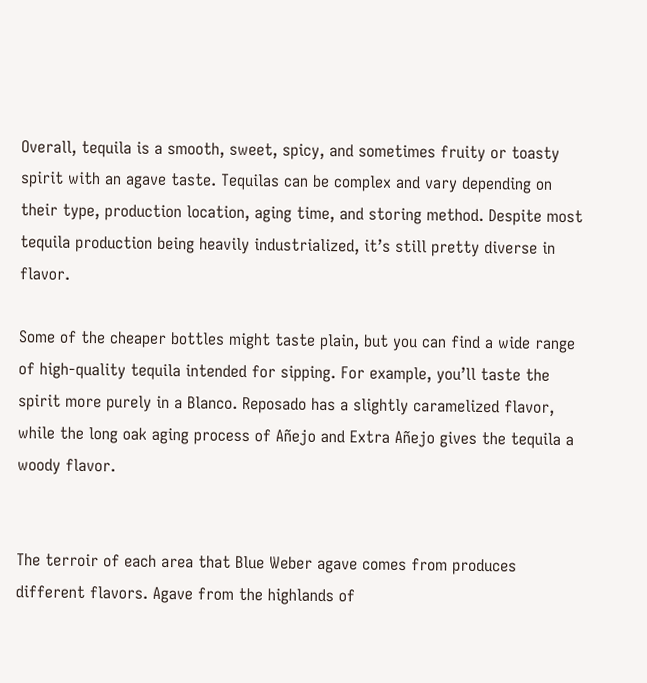Overall, tequila is a smooth, sweet, spicy, and sometimes fruity or toasty spirit with an agave taste. Tequilas can be complex and vary depending on their type, production location, aging time, and storing method. Despite most tequila production being heavily industrialized, it’s still pretty diverse in flavor.

Some of the cheaper bottles might taste plain, but you can find a wide range of high-quality tequila intended for sipping. For example, you’ll taste the spirit more purely in a Blanco. Reposado has a slightly caramelized flavor, while the long oak aging process of Añejo and Extra Añejo gives the tequila a woody flavor.


The terroir of each area that Blue Weber agave comes from produces different flavors. Agave from the highlands of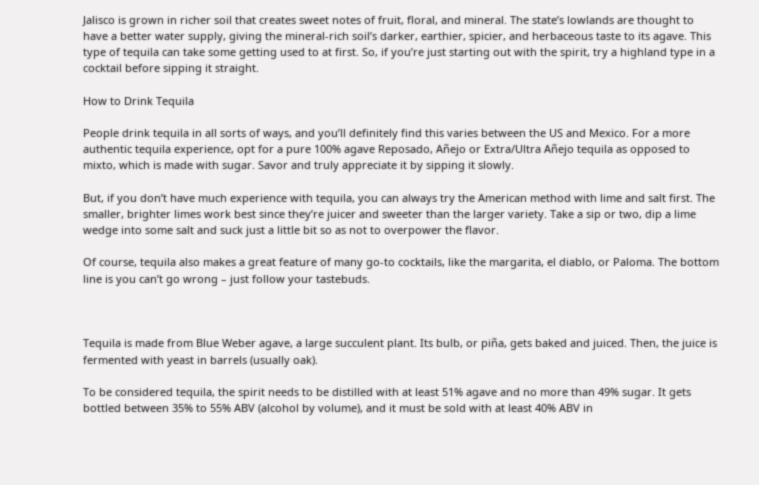Jalisco is grown in richer soil that creates sweet notes of fruit, floral, and mineral. The state’s lowlands are thought to have a better water supply, giving the mineral-rich soil’s darker, earthier, spicier, and herbaceous taste to its agave. This type of tequila can take some getting used to at first. So, if you’re just starting out with the spirit, try a highland type in a cocktail before sipping it straight.

How to Drink Tequila

People drink tequila in all sorts of ways, and you’ll definitely find this varies between the US and Mexico. For a more authentic tequila experience, opt for a pure 100% agave Reposado, Añejo or Extra/Ultra Añejo tequila as opposed to mixto, which is made with sugar. Savor and truly appreciate it by sipping it slowly.

But, if you don’t have much experience with tequila, you can always try the American method with lime and salt first. The smaller, brighter limes work best since they’re juicer and sweeter than the larger variety. Take a sip or two, dip a lime wedge into some salt and suck just a little bit so as not to overpower the flavor.

Of course, tequila also makes a great feature of many go-to cocktails, like the margarita, el diablo, or Paloma. The bottom line is you can’t go wrong – just follow your tastebuds.



Tequila is made from Blue Weber agave, a large succulent plant. Its bulb, or piña, gets baked and juiced. Then, the juice is fermented with yeast in barrels (usually oak).

To be considered tequila, the spirit needs to be distilled with at least 51% agave and no more than 49% sugar. It gets bottled between 35% to 55% ABV (alcohol by volume), and it must be sold with at least 40% ABV in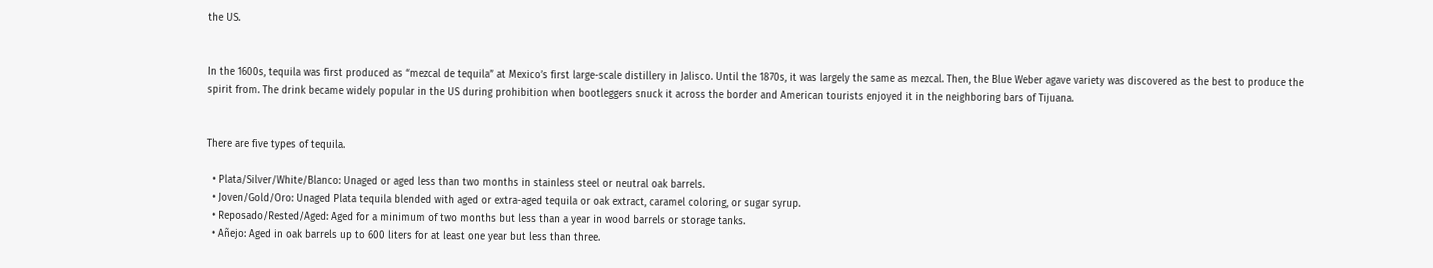the US.


In the 1600s, tequila was first produced as “mezcal de tequila” at Mexico’s first large-scale distillery in Jalisco. Until the 1870s, it was largely the same as mezcal. Then, the Blue Weber agave variety was discovered as the best to produce the spirit from. The drink became widely popular in the US during prohibition when bootleggers snuck it across the border and American tourists enjoyed it in the neighboring bars of Tijuana.


There are five types of tequila.

  • Plata/Silver/White/Blanco: Unaged or aged less than two months in stainless steel or neutral oak barrels.
  • Joven/Gold/Oro: Unaged Plata tequila blended with aged or extra-aged tequila or oak extract, caramel coloring, or sugar syrup.
  • Reposado/Rested/Aged: Aged for a minimum of two months but less than a year in wood barrels or storage tanks.
  • Añejo: Aged in oak barrels up to 600 liters for at least one year but less than three.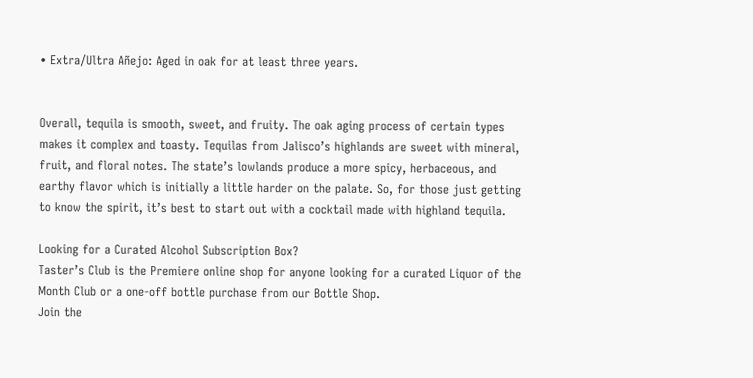• Extra/Ultra Añejo: Aged in oak for at least three years.


Overall, tequila is smooth, sweet, and fruity. The oak aging process of certain types makes it complex and toasty. Tequilas from Jalisco’s highlands are sweet with mineral, fruit, and floral notes. The state’s lowlands produce a more spicy, herbaceous, and earthy flavor which is initially a little harder on the palate. So, for those just getting to know the spirit, it’s best to start out with a cocktail made with highland tequila.

Looking for a Curated Alcohol Subscription Box?
Taster’s Club is the Premiere online shop for anyone looking for a curated Liquor of the Month Club or a one-off bottle purchase from our Bottle Shop.
Join the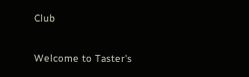Club

Welcome to Taster's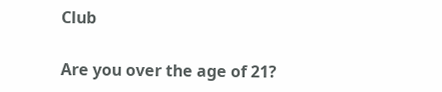Club

Are you over the age of 21?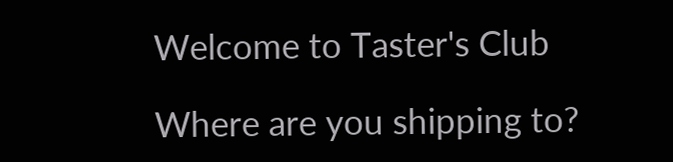Welcome to Taster's Club

Where are you shipping to?